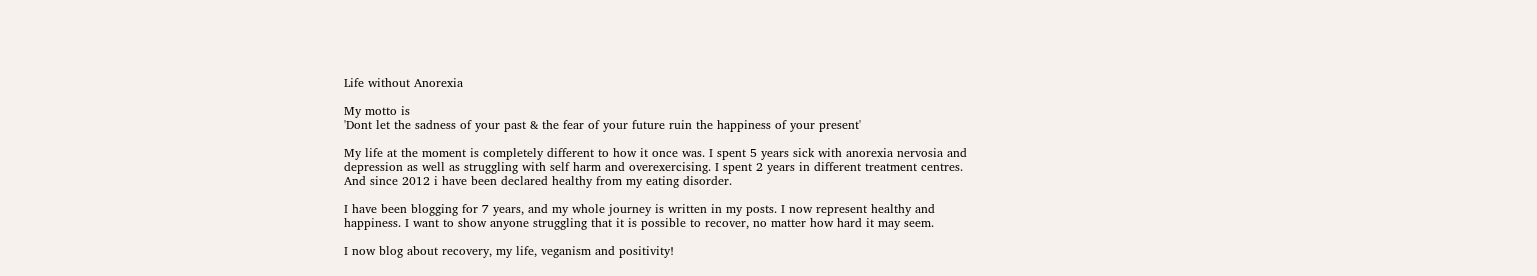Life without Anorexia

My motto is
'Dont let the sadness of your past & the fear of your future ruin the happiness of your present'

My life at the moment is completely different to how it once was. I spent 5 years sick with anorexia nervosia and depression as well as struggling with self harm and overexercising. I spent 2 years in different treatment centres.
And since 2012 i have been declared healthy from my eating disorder.

I have been blogging for 7 years, and my whole journey is written in my posts. I now represent healthy and happiness. I want to show anyone struggling that it is possible to recover, no matter how hard it may seem.

I now blog about recovery, my life, veganism and positivity!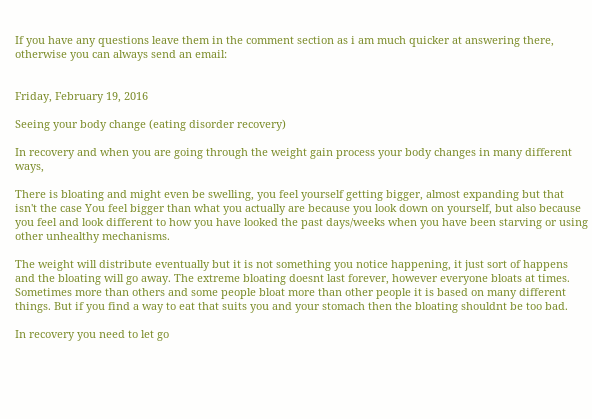If you have any questions leave them in the comment section as i am much quicker at answering there, otherwise you can always send an email:


Friday, February 19, 2016

Seeing your body change (eating disorder recovery)

In recovery and when you are going through the weight gain process your body changes in many different ways,

There is bloating and might even be swelling, you feel yourself getting bigger, almost expanding but that isn't the case You feel bigger than what you actually are because you look down on yourself, but also because you feel and look different to how you have looked the past days/weeks when you have been starving or using other unhealthy mechanisms.

The weight will distribute eventually but it is not something you notice happening, it just sort of happens and the bloating will go away. The extreme bloating doesnt last forever, however everyone bloats at times. Sometimes more than others and some people bloat more than other people it is based on many different things. But if you find a way to eat that suits you and your stomach then the bloating shouldnt be too bad.

In recovery you need to let go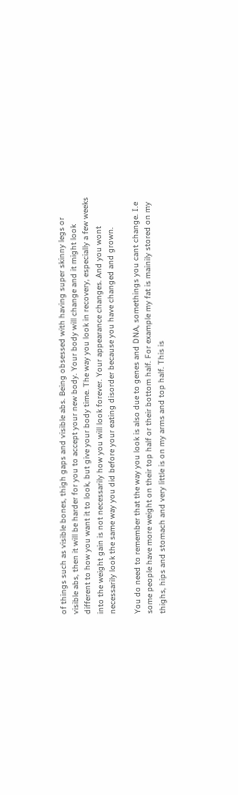of things such as visible bones, thigh gaps and visible abs. Being obsessed with having super skinny legs or visible abs, then it will be harder for you to accept your new body. Your body will change and it might look different to how you want it to look, but give your body time. The way you look in recovery, especially a few weeks into the weight gain is not necessarily how you will look forever. Your appearance changes. And you wont necessarily look the same way you did before your eating disorder because you have changed and grown.

You do need to remember that the way you look is also due to genes and DNA, somethings you cant change. I.e some people have more weight on their top half or their bottom half. For example my fat is mainily stored on my thighs, hips and stomach and very little is on my arms and top half. This is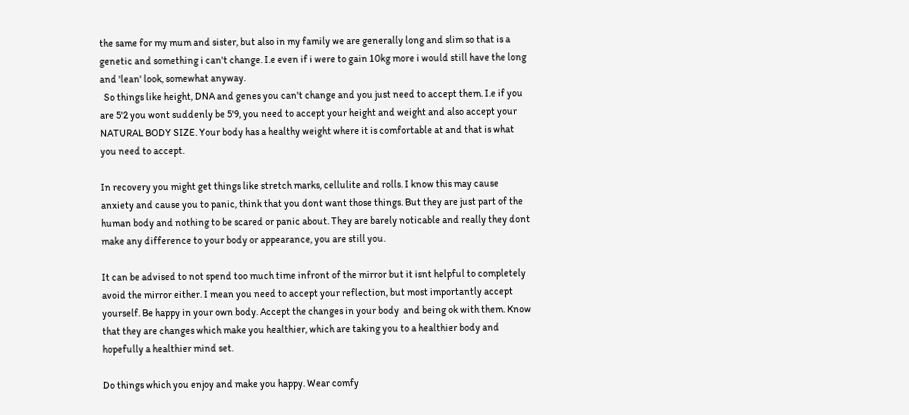the same for my mum and sister, but also in my family we are generally long and slim so that is a genetic and something i can't change. I.e even if i were to gain 10kg more i would still have the long and 'lean' look, somewhat anyway.
  So things like height, DNA and genes you can't change and you just need to accept them. I.e if you are 5'2 you wont suddenly be 5'9, you need to accept your height and weight and also accept your NATURAL BODY SIZE. Your body has a healthy weight where it is comfortable at and that is what you need to accept.

In recovery you might get things like stretch marks, cellulite and rolls. I know this may cause anxiety and cause you to panic, think that you dont want those things. But they are just part of the human body and nothing to be scared or panic about. They are barely noticable and really they dont make any difference to your body or appearance, you are still you.

It can be advised to not spend too much time infront of the mirror but it isnt helpful to completely  avoid the mirror either. I mean you need to accept your reflection, but most importantly accept yourself. Be happy in your own body. Accept the changes in your body  and being ok with them. Know that they are changes which make you healthier, which are taking you to a healthier body and hopefully a healthier mind set.

Do things which you enjoy and make you happy. Wear comfy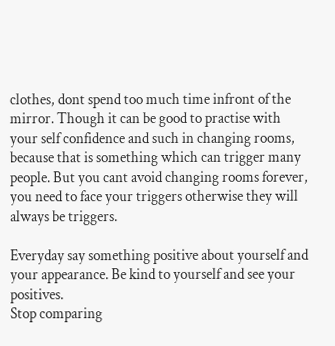clothes, dont spend too much time infront of the mirror. Though it can be good to practise with your self confidence and such in changing rooms, because that is something which can trigger many people. But you cant avoid changing rooms forever, you need to face your triggers otherwise they will always be triggers.

Everyday say something positive about yourself and your appearance. Be kind to yourself and see your positives.
Stop comparing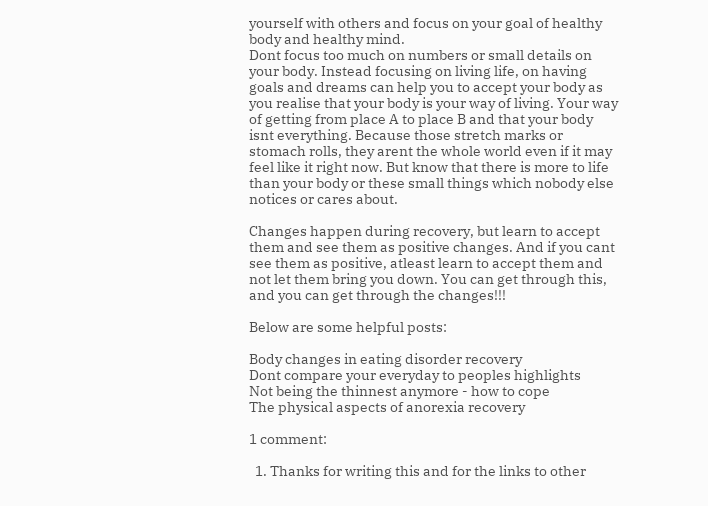yourself with others and focus on your goal of healthy body and healthy mind.
Dont focus too much on numbers or small details on your body. Instead focusing on living life, on having goals and dreams can help you to accept your body as you realise that your body is your way of living. Your way of getting from place A to place B and that your body isnt everything. Because those stretch marks or stomach rolls, they arent the whole world even if it may feel like it right now. But know that there is more to life than your body or these small things which nobody else notices or cares about.

Changes happen during recovery, but learn to accept them and see them as positive changes. And if you cant see them as positive, atleast learn to accept them and not let them bring you down. You can get through this, and you can get through the changes!!!

Below are some helpful posts:

Body changes in eating disorder recovery
Dont compare your everyday to peoples highlights
Not being the thinnest anymore - how to cope
The physical aspects of anorexia recovery

1 comment:

  1. Thanks for writing this and for the links to other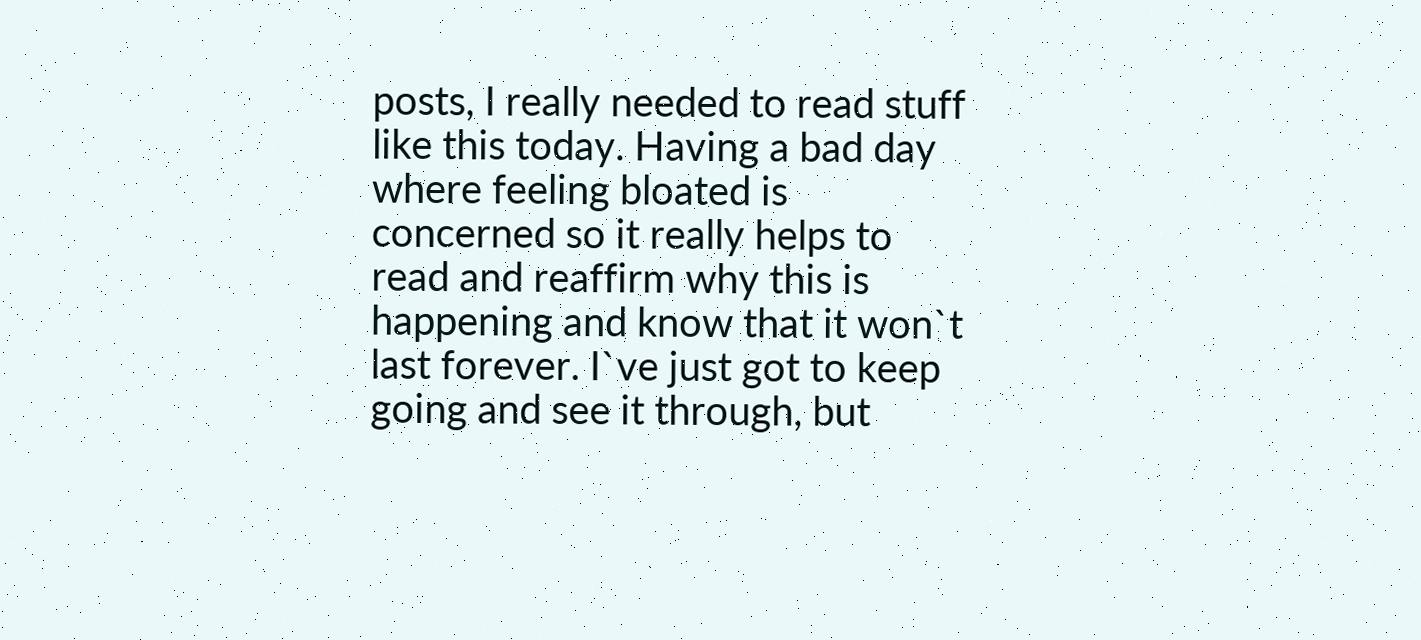posts, I really needed to read stuff like this today. Having a bad day where feeling bloated is concerned so it really helps to read and reaffirm why this is happening and know that it won`t last forever. I`ve just got to keep going and see it through, but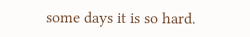some days it is so hard.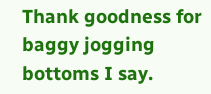Thank goodness for baggy jogging bottoms I say.